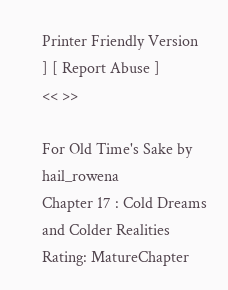Printer Friendly Version ] [ Report Abuse ]
<< >>

For Old Time's Sake by hail_rowena
Chapter 17 : Cold Dreams and Colder Realities
Rating: MatureChapter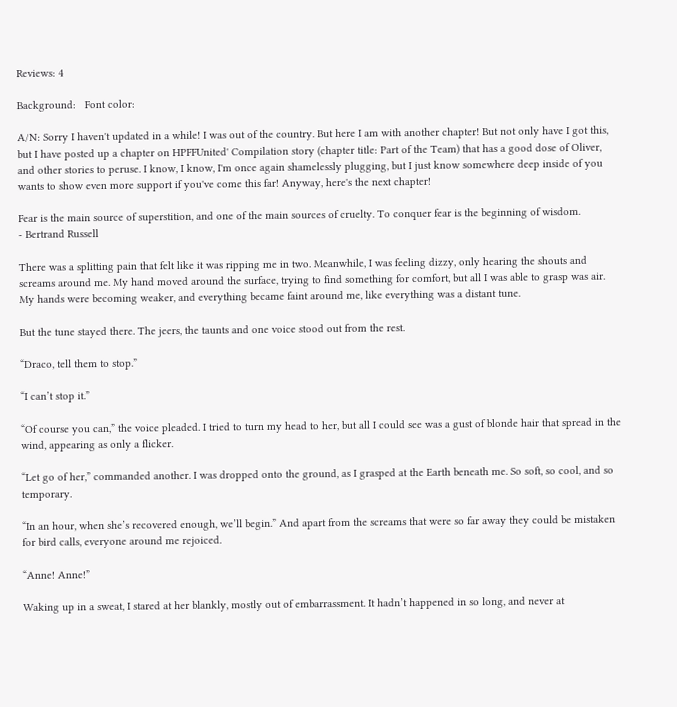Reviews: 4

Background:   Font color:

A/N: Sorry I haven't updated in a while! I was out of the country. But here I am with another chapter! But not only have I got this, but I have posted up a chapter on HPFFUnited' Compilation story (chapter title: Part of the Team) that has a good dose of Oliver, and other stories to peruse. I know, I know, I'm once again shamelessly plugging, but I just know somewhere deep inside of you wants to show even more support if you've come this far! Anyway, here's the next chapter!

Fear is the main source of superstition, and one of the main sources of cruelty. To conquer fear is the beginning of wisdom.
- Bertrand Russell

There was a splitting pain that felt like it was ripping me in two. Meanwhile, I was feeling dizzy, only hearing the shouts and screams around me. My hand moved around the surface, trying to find something for comfort, but all I was able to grasp was air. My hands were becoming weaker, and everything became faint around me, like everything was a distant tune.

But the tune stayed there. The jeers, the taunts and one voice stood out from the rest.

“Draco, tell them to stop.”

“I can’t stop it.”

“Of course you can,” the voice pleaded. I tried to turn my head to her, but all I could see was a gust of blonde hair that spread in the wind, appearing as only a flicker.

“Let go of her,” commanded another. I was dropped onto the ground, as I grasped at the Earth beneath me. So soft, so cool, and so temporary.

“In an hour, when she’s recovered enough, we’ll begin.” And apart from the screams that were so far away they could be mistaken for bird calls, everyone around me rejoiced.

“Anne! Anne!”

Waking up in a sweat, I stared at her blankly, mostly out of embarrassment. It hadn’t happened in so long, and never at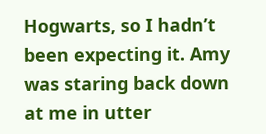Hogwarts, so I hadn’t been expecting it. Amy was staring back down at me in utter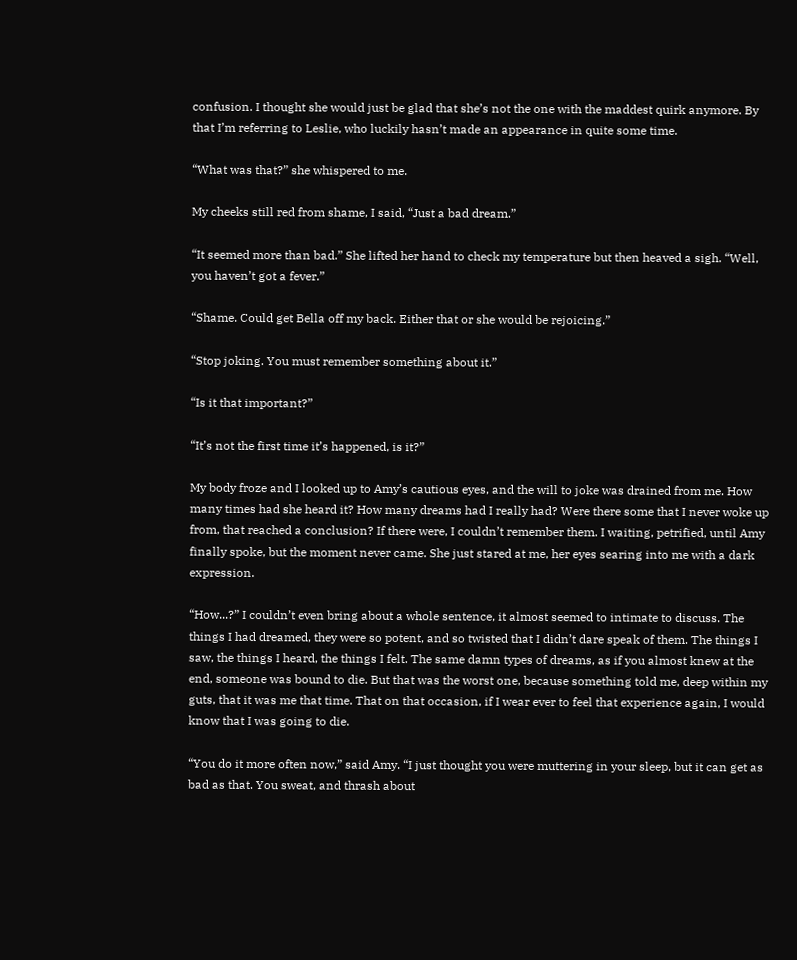confusion. I thought she would just be glad that she’s not the one with the maddest quirk anymore. By that I’m referring to Leslie, who luckily hasn’t made an appearance in quite some time.

“What was that?” she whispered to me.

My cheeks still red from shame, I said, “Just a bad dream.”

“It seemed more than bad.” She lifted her hand to check my temperature but then heaved a sigh. “Well, you haven’t got a fever.”

“Shame. Could get Bella off my back. Either that or she would be rejoicing.”

“Stop joking. You must remember something about it.”

“Is it that important?”

“It’s not the first time it’s happened, is it?”

My body froze and I looked up to Amy’s cautious eyes, and the will to joke was drained from me. How many times had she heard it? How many dreams had I really had? Were there some that I never woke up from, that reached a conclusion? If there were, I couldn’t remember them. I waiting, petrified, until Amy finally spoke, but the moment never came. She just stared at me, her eyes searing into me with a dark expression.

“How...?” I couldn’t even bring about a whole sentence, it almost seemed to intimate to discuss. The things I had dreamed, they were so potent, and so twisted that I didn’t dare speak of them. The things I saw, the things I heard, the things I felt. The same damn types of dreams, as if you almost knew at the end, someone was bound to die. But that was the worst one, because something told me, deep within my guts, that it was me that time. That on that occasion, if I wear ever to feel that experience again, I would know that I was going to die.

“You do it more often now,” said Amy. “I just thought you were muttering in your sleep, but it can get as bad as that. You sweat, and thrash about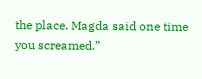the place. Magda said one time you screamed.”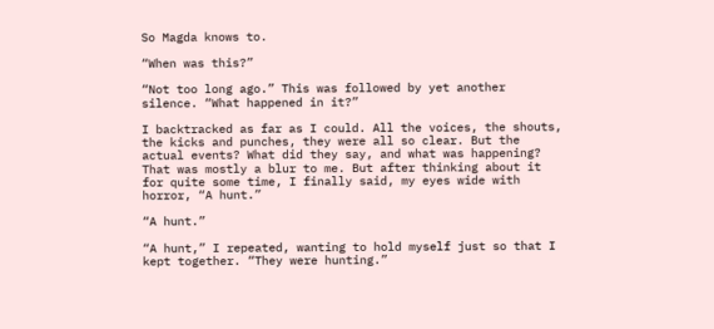So Magda knows to.

“When was this?”

“Not too long ago.” This was followed by yet another silence. “What happened in it?”

I backtracked as far as I could. All the voices, the shouts, the kicks and punches, they were all so clear. But the actual events? What did they say, and what was happening? That was mostly a blur to me. But after thinking about it for quite some time, I finally said, my eyes wide with horror, “A hunt.”

“A hunt.”

“A hunt,” I repeated, wanting to hold myself just so that I kept together. “They were hunting.”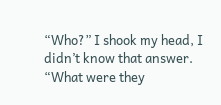“Who?” I shook my head, I didn’t know that answer. “What were they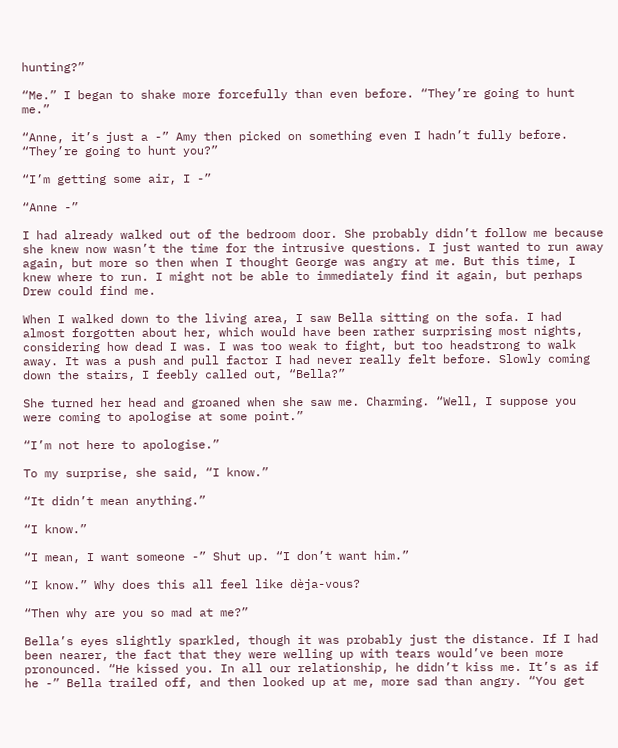hunting?”

“Me.” I began to shake more forcefully than even before. “They’re going to hunt me.”

“Anne, it’s just a -” Amy then picked on something even I hadn’t fully before. “They’re going to hunt you?”

“I’m getting some air, I -”

“Anne -”

I had already walked out of the bedroom door. She probably didn’t follow me because she knew now wasn’t the time for the intrusive questions. I just wanted to run away again, but more so then when I thought George was angry at me. But this time, I knew where to run. I might not be able to immediately find it again, but perhaps Drew could find me.

When I walked down to the living area, I saw Bella sitting on the sofa. I had almost forgotten about her, which would have been rather surprising most nights, considering how dead I was. I was too weak to fight, but too headstrong to walk away. It was a push and pull factor I had never really felt before. Slowly coming down the stairs, I feebly called out, “Bella?”

She turned her head and groaned when she saw me. Charming. “Well, I suppose you were coming to apologise at some point.”

“I’m not here to apologise.”

To my surprise, she said, “I know.”

“It didn’t mean anything.”

“I know.”

“I mean, I want someone -” Shut up. “I don’t want him.”

“I know.” Why does this all feel like dèja-vous?

“Then why are you so mad at me?”

Bella’s eyes slightly sparkled, though it was probably just the distance. If I had been nearer, the fact that they were welling up with tears would’ve been more pronounced. “He kissed you. In all our relationship, he didn’t kiss me. It’s as if he -” Bella trailed off, and then looked up at me, more sad than angry. “You get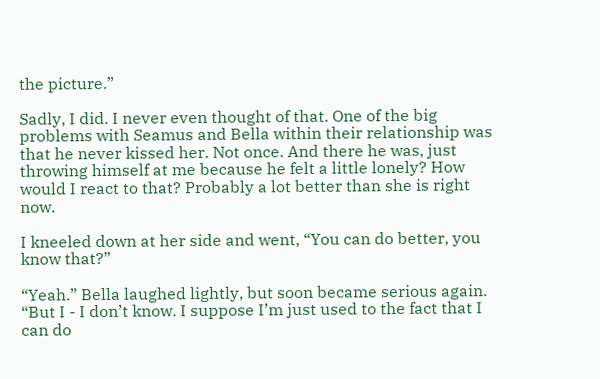the picture.”

Sadly, I did. I never even thought of that. One of the big problems with Seamus and Bella within their relationship was that he never kissed her. Not once. And there he was, just throwing himself at me because he felt a little lonely? How would I react to that? Probably a lot better than she is right now.

I kneeled down at her side and went, “You can do better, you know that?”

“Yeah.” Bella laughed lightly, but soon became serious again. “But I - I don’t know. I suppose I’m just used to the fact that I can do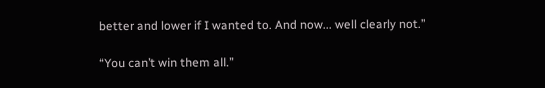better and lower if I wanted to. And now... well clearly not.”

“You can’t win them all.”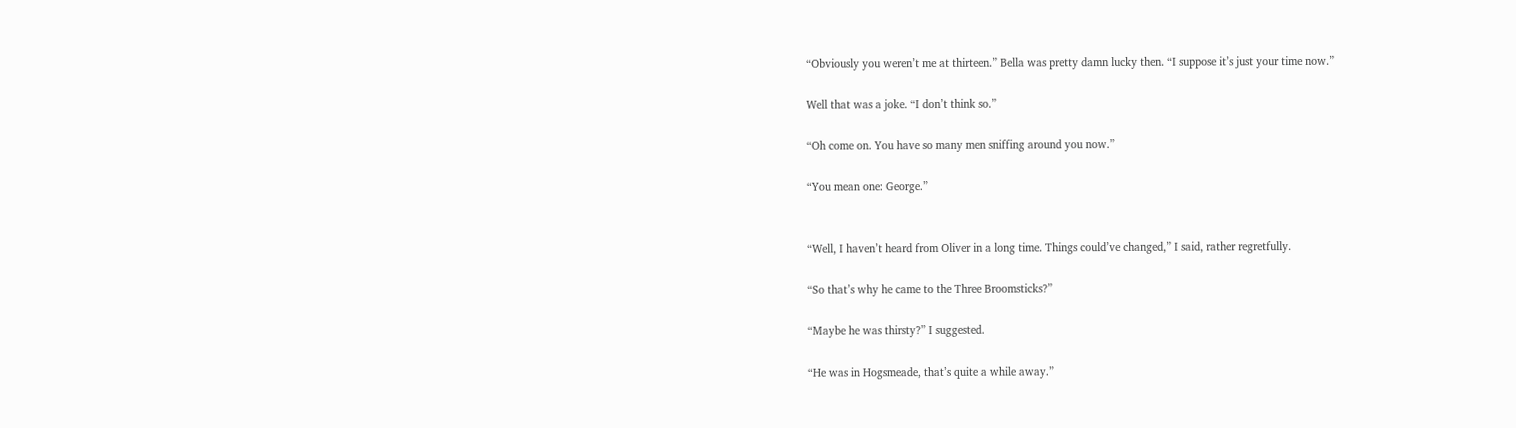“Obviously you weren’t me at thirteen.” Bella was pretty damn lucky then. “I suppose it’s just your time now.”

Well that was a joke. “I don’t think so.”

“Oh come on. You have so many men sniffing around you now.”

“You mean one: George.”


“Well, I haven’t heard from Oliver in a long time. Things could’ve changed,” I said, rather regretfully.

“So that’s why he came to the Three Broomsticks?”

“Maybe he was thirsty?” I suggested.

“He was in Hogsmeade, that’s quite a while away.”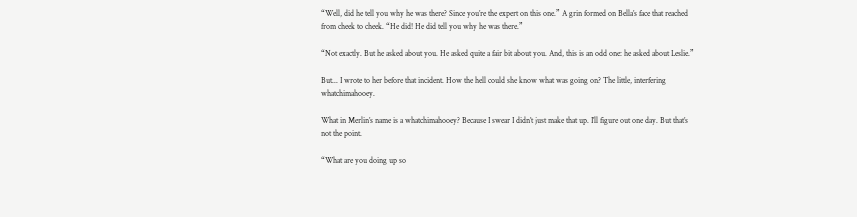“Well, did he tell you why he was there? Since you’re the expert on this one.” A grin formed on Bella’s face that reached from cheek to cheek. “He did! He did tell you why he was there.”

“Not exactly. But he asked about you. He asked quite a fair bit about you. And, this is an odd one: he asked about Leslie.”

But... I wrote to her before that incident. How the hell could she know what was going on? The little, interfering whatchimahooey.

What in Merlin’s name is a whatchimahooey? Because I swear I didn’t just make that up. I’ll figure out one day. But that’s not the point.

“What are you doing up so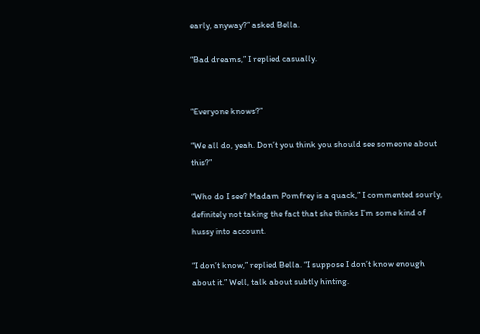early, anyway?” asked Bella.

“Bad dreams,” I replied casually.


“Everyone knows?”

“We all do, yeah. Don’t you think you should see someone about this?”

“Who do I see? Madam Pomfrey is a quack,” I commented sourly, definitely not taking the fact that she thinks I’m some kind of hussy into account.

“I don’t know,” replied Bella. “I suppose I don’t know enough about it.” Well, talk about subtly hinting.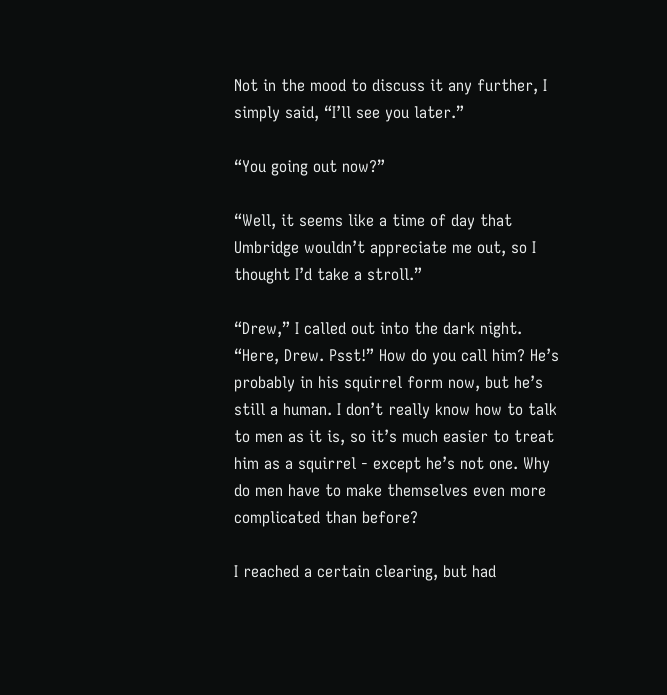Not in the mood to discuss it any further, I simply said, “I’ll see you later.”

“You going out now?”

“Well, it seems like a time of day that Umbridge wouldn’t appreciate me out, so I thought I’d take a stroll.”

“Drew,” I called out into the dark night. “Here, Drew. Psst!” How do you call him? He’s probably in his squirrel form now, but he’s still a human. I don’t really know how to talk to men as it is, so it’s much easier to treat him as a squirrel - except he’s not one. Why do men have to make themselves even more complicated than before?

I reached a certain clearing, but had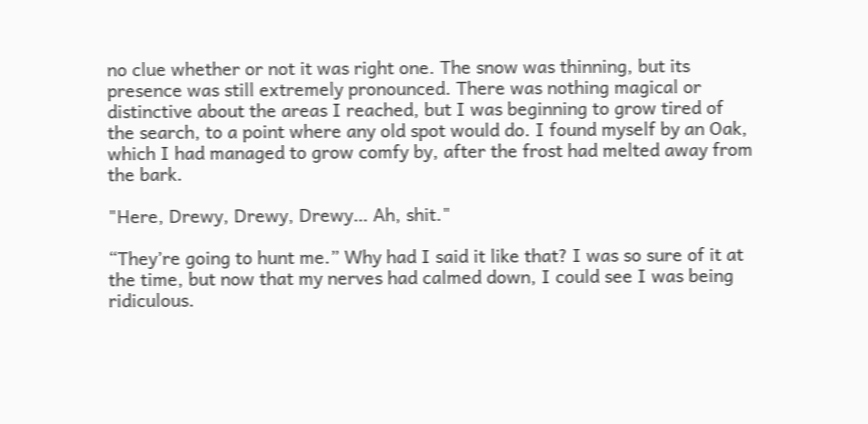no clue whether or not it was right one. The snow was thinning, but its presence was still extremely pronounced. There was nothing magical or distinctive about the areas I reached, but I was beginning to grow tired of the search, to a point where any old spot would do. I found myself by an Oak, which I had managed to grow comfy by, after the frost had melted away from the bark.

"Here, Drewy, Drewy, Drewy… Ah, shit."

“They’re going to hunt me.” Why had I said it like that? I was so sure of it at the time, but now that my nerves had calmed down, I could see I was being ridiculous.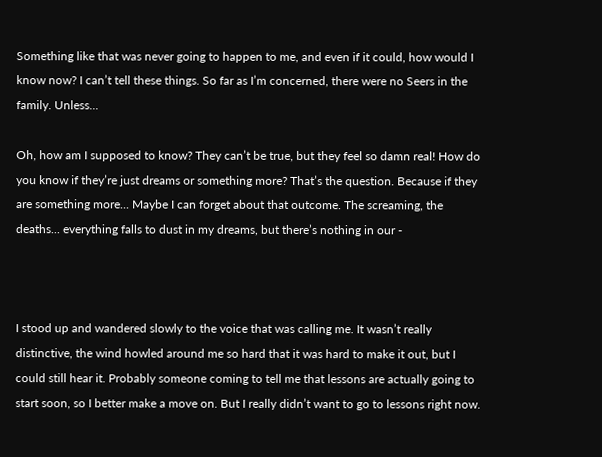Something like that was never going to happen to me, and even if it could, how would I know now? I can’t tell these things. So far as I’m concerned, there were no Seers in the family. Unless...

Oh, how am I supposed to know? They can’t be true, but they feel so damn real! How do you know if they’re just dreams or something more? That’s the question. Because if they are something more... Maybe I can forget about that outcome. The screaming, the deaths... everything falls to dust in my dreams, but there’s nothing in our -



I stood up and wandered slowly to the voice that was calling me. It wasn’t really distinctive, the wind howled around me so hard that it was hard to make it out, but I could still hear it. Probably someone coming to tell me that lessons are actually going to start soon, so I better make a move on. But I really didn’t want to go to lessons right now.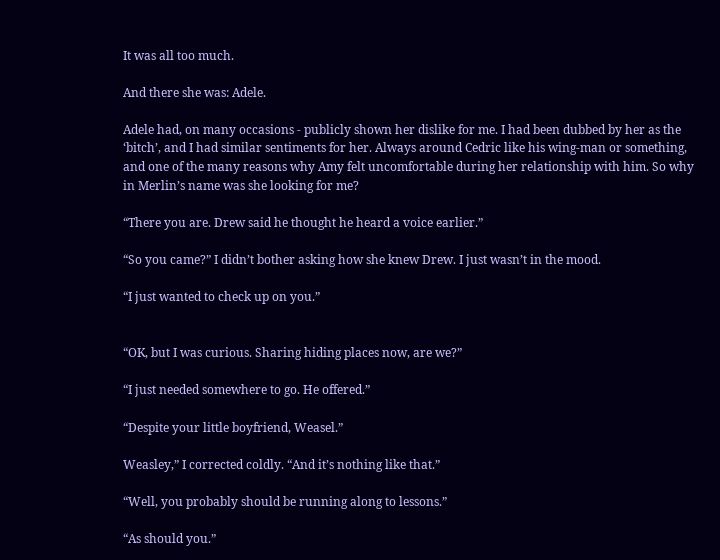It was all too much.

And there she was: Adele.

Adele had, on many occasions - publicly shown her dislike for me. I had been dubbed by her as the ‘bitch’, and I had similar sentiments for her. Always around Cedric like his wing-man or something, and one of the many reasons why Amy felt uncomfortable during her relationship with him. So why in Merlin’s name was she looking for me?

“There you are. Drew said he thought he heard a voice earlier.”

“So you came?” I didn’t bother asking how she knew Drew. I just wasn’t in the mood.

“I just wanted to check up on you.”


“OK, but I was curious. Sharing hiding places now, are we?”

“I just needed somewhere to go. He offered.”

“Despite your little boyfriend, Weasel.”

Weasley,” I corrected coldly. “And it’s nothing like that.”

“Well, you probably should be running along to lessons.”

“As should you.”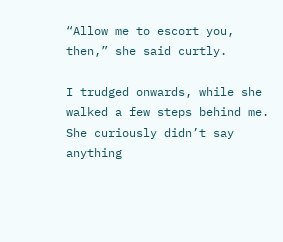“Allow me to escort you, then,” she said curtly.

I trudged onwards, while she walked a few steps behind me. She curiously didn’t say anything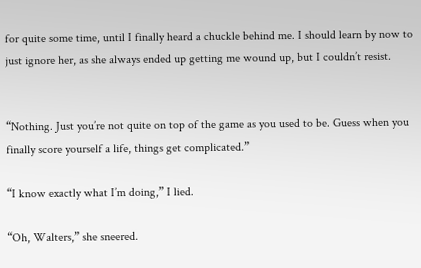for quite some time, until I finally heard a chuckle behind me. I should learn by now to just ignore her, as she always ended up getting me wound up, but I couldn’t resist.


“Nothing. Just you’re not quite on top of the game as you used to be. Guess when you finally score yourself a life, things get complicated.”

“I know exactly what I’m doing,” I lied.

“Oh, Walters,” she sneered.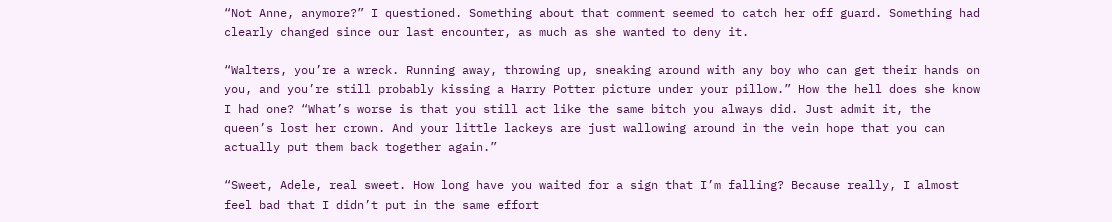“Not Anne, anymore?” I questioned. Something about that comment seemed to catch her off guard. Something had clearly changed since our last encounter, as much as she wanted to deny it.

“Walters, you’re a wreck. Running away, throwing up, sneaking around with any boy who can get their hands on you, and you’re still probably kissing a Harry Potter picture under your pillow.” How the hell does she know I had one? “What’s worse is that you still act like the same bitch you always did. Just admit it, the queen’s lost her crown. And your little lackeys are just wallowing around in the vein hope that you can actually put them back together again.”

“Sweet, Adele, real sweet. How long have you waited for a sign that I’m falling? Because really, I almost feel bad that I didn’t put in the same effort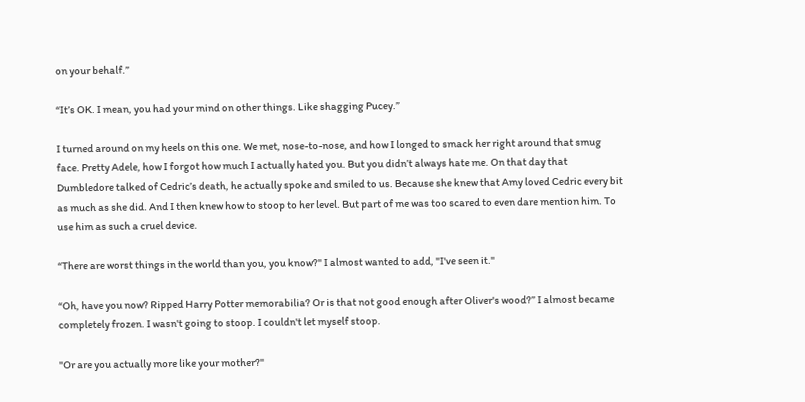on your behalf.”

“It’s OK. I mean, you had your mind on other things. Like shagging Pucey.”

I turned around on my heels on this one. We met, nose-to-nose, and how I longed to smack her right around that smug face. Pretty Adele, how I forgot how much I actually hated you. But you didn’t always hate me. On that day that Dumbledore talked of Cedric’s death, he actually spoke and smiled to us. Because she knew that Amy loved Cedric every bit as much as she did. And I then knew how to stoop to her level. But part of me was too scared to even dare mention him. To use him as such a cruel device.

“There are worst things in the world than you, you know?" I almost wanted to add, "I've seen it."

“Oh, have you now? Ripped Harry Potter memorabilia? Or is that not good enough after Oliver's wood?” I almost became completely frozen. I wasn't going to stoop. I couldn't let myself stoop.

"Or are you actually more like your mother?"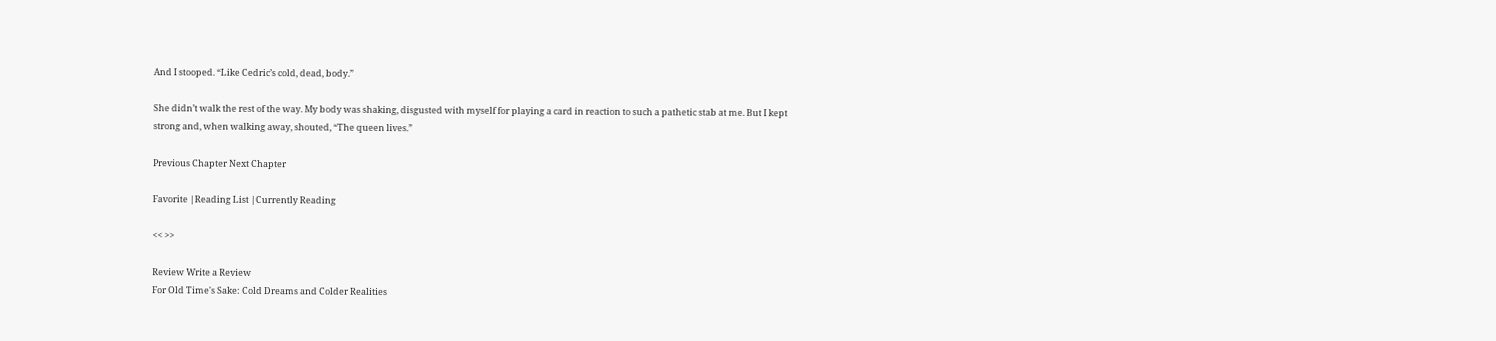And I stooped. “Like Cedric’s cold, dead, body.”

She didn’t walk the rest of the way. My body was shaking, disgusted with myself for playing a card in reaction to such a pathetic stab at me. But I kept strong and, when walking away, shouted, “The queen lives.”

Previous Chapter Next Chapter

Favorite |Reading List |Currently Reading

<< >>

Review Write a Review
For Old Time's Sake: Cold Dreams and Colder Realities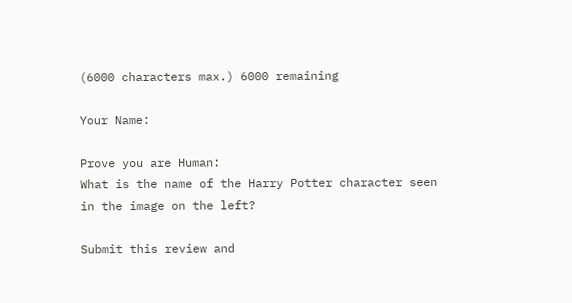(6000 characters max.) 6000 remaining

Your Name:

Prove you are Human:
What is the name of the Harry Potter character seen in the image on the left?

Submit this review and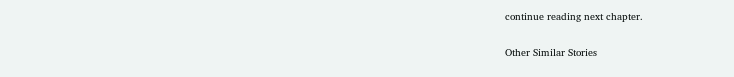continue reading next chapter.

Other Similar Stories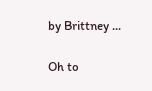by Brittney ...

Oh to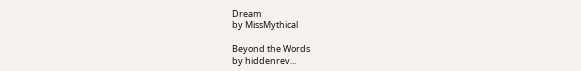Dream
by MissMythical

Beyond the Words
by hiddenrev...